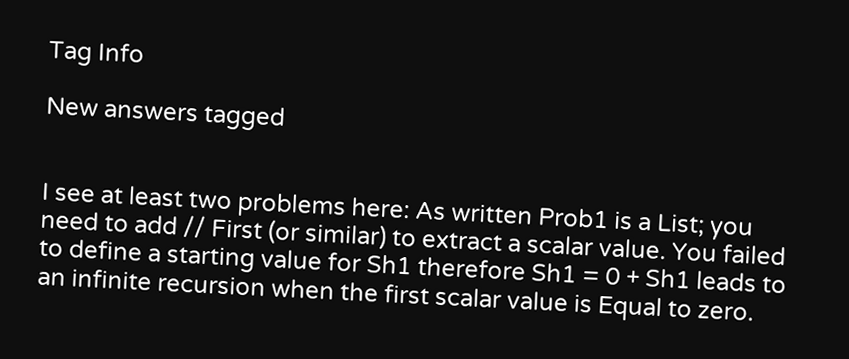Tag Info

New answers tagged


I see at least two problems here: As written Prob1 is a List; you need to add // First (or similar) to extract a scalar value. You failed to define a starting value for Sh1 therefore Sh1 = 0 + Sh1 leads to an infinite recursion when the first scalar value is Equal to zero.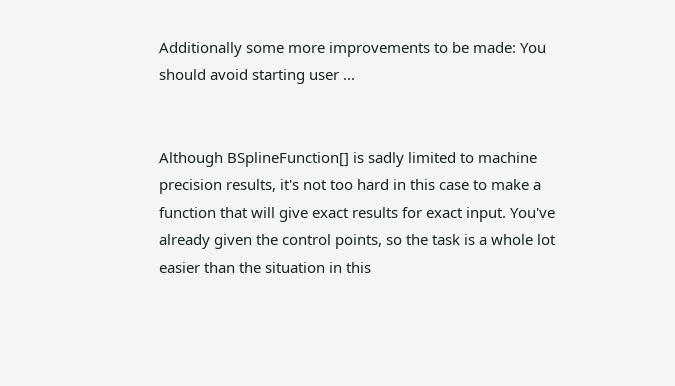Additionally some more improvements to be made: You should avoid starting user ...


Although BSplineFunction[] is sadly limited to machine precision results, it's not too hard in this case to make a function that will give exact results for exact input. You've already given the control points, so the task is a whole lot easier than the situation in this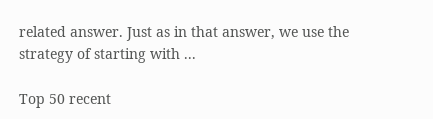related answer. Just as in that answer, we use the strategy of starting with ...

Top 50 recent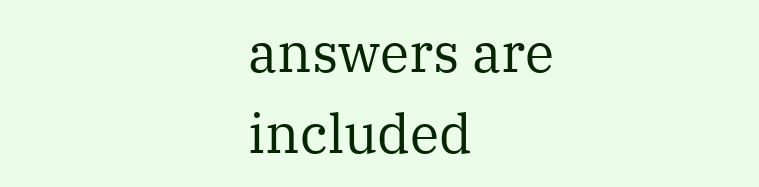answers are included